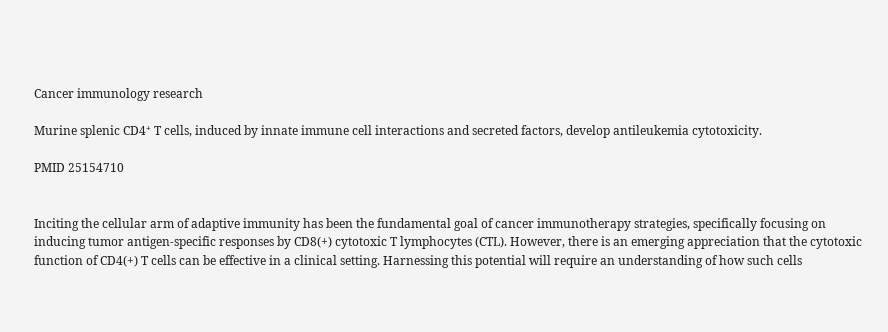Cancer immunology research

Murine splenic CD4⁺ T cells, induced by innate immune cell interactions and secreted factors, develop antileukemia cytotoxicity.

PMID 25154710


Inciting the cellular arm of adaptive immunity has been the fundamental goal of cancer immunotherapy strategies, specifically focusing on inducing tumor antigen-specific responses by CD8(+) cytotoxic T lymphocytes (CTL). However, there is an emerging appreciation that the cytotoxic function of CD4(+) T cells can be effective in a clinical setting. Harnessing this potential will require an understanding of how such cells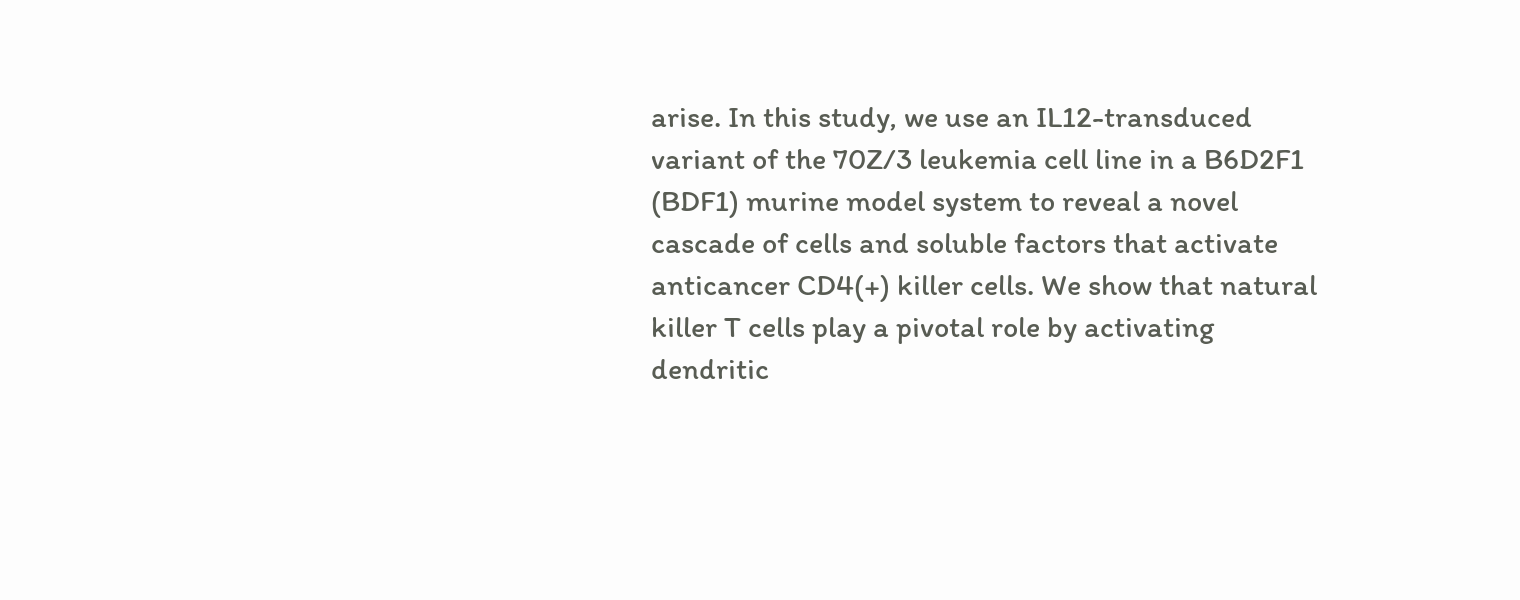arise. In this study, we use an IL12-transduced variant of the 70Z/3 leukemia cell line in a B6D2F1 (BDF1) murine model system to reveal a novel cascade of cells and soluble factors that activate anticancer CD4(+) killer cells. We show that natural killer T cells play a pivotal role by activating dendritic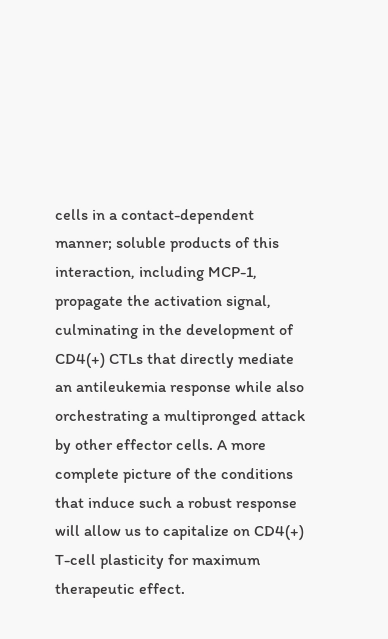cells in a contact-dependent manner; soluble products of this interaction, including MCP-1, propagate the activation signal, culminating in the development of CD4(+) CTLs that directly mediate an antileukemia response while also orchestrating a multipronged attack by other effector cells. A more complete picture of the conditions that induce such a robust response will allow us to capitalize on CD4(+) T-cell plasticity for maximum therapeutic effect.